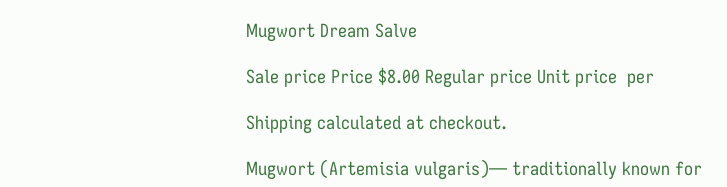Mugwort Dream Salve

Sale price Price $8.00 Regular price Unit price  per

Shipping calculated at checkout.

Mugwort (Artemisia vulgaris)— traditionally known for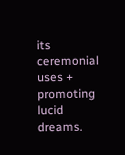its ceremonial uses + promoting lucid dreams.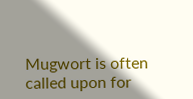Mugwort is often called upon for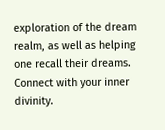exploration of the dream realm, as well as helping one recall their dreams. Connect with your inner divinity.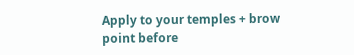Apply to your temples + brow point before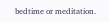bedtime or meditation.